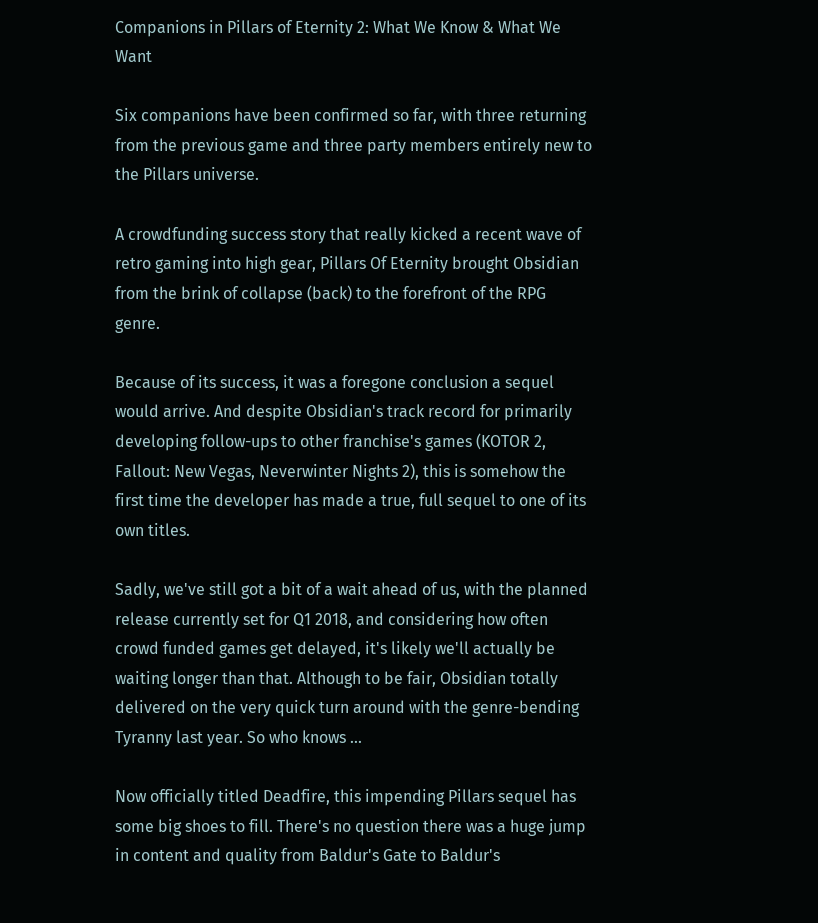Companions in Pillars of Eternity 2: What We Know & What We Want

Six companions have been confirmed so far, with three returning from the previous game and three party members entirely new to the Pillars universe.

A crowdfunding success story that really kicked a recent wave of retro gaming into high gear, Pillars Of Eternity brought Obsidian from the brink of collapse (back) to the forefront of the RPG genre.

Because of its success, it was a foregone conclusion a sequel would arrive. And despite Obsidian's track record for primarily developing follow-ups to other franchise's games (KOTOR 2, Fallout: New Vegas, Neverwinter Nights 2), this is somehow the first time the developer has made a true, full sequel to one of its own titles.

Sadly, we've still got a bit of a wait ahead of us, with the planned release currently set for Q1 2018, and considering how often crowd funded games get delayed, it's likely we'll actually be waiting longer than that. Although to be fair, Obsidian totally delivered on the very quick turn around with the genre-bending Tyranny last year. So who knows ...

Now officially titled Deadfire, this impending Pillars sequel has some big shoes to fill. There's no question there was a huge jump in content and quality from Baldur's Gate to Baldur's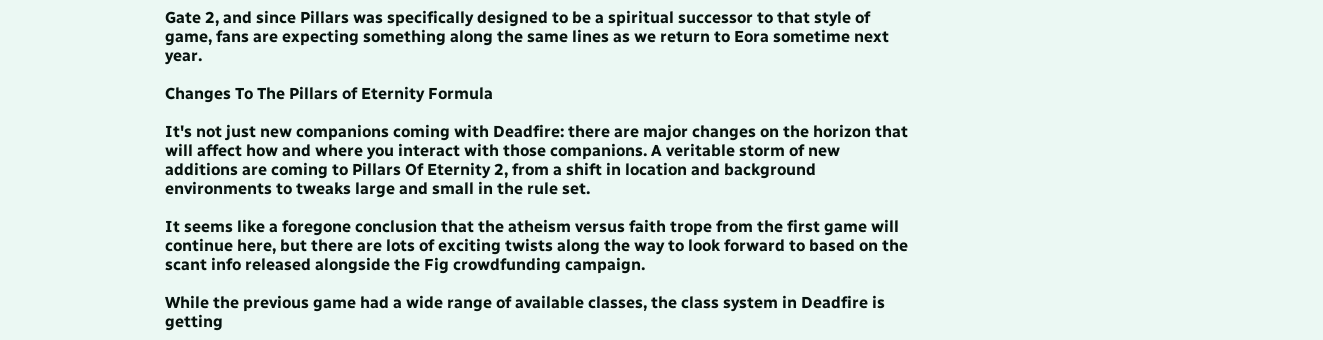Gate 2, and since Pillars was specifically designed to be a spiritual successor to that style of game, fans are expecting something along the same lines as we return to Eora sometime next year.

Changes To The Pillars of Eternity Formula

It's not just new companions coming with Deadfire: there are major changes on the horizon that will affect how and where you interact with those companions. A veritable storm of new additions are coming to Pillars Of Eternity 2, from a shift in location and background environments to tweaks large and small in the rule set.

It seems like a foregone conclusion that the atheism versus faith trope from the first game will continue here, but there are lots of exciting twists along the way to look forward to based on the scant info released alongside the Fig crowdfunding campaign.

While the previous game had a wide range of available classes, the class system in Deadfire is getting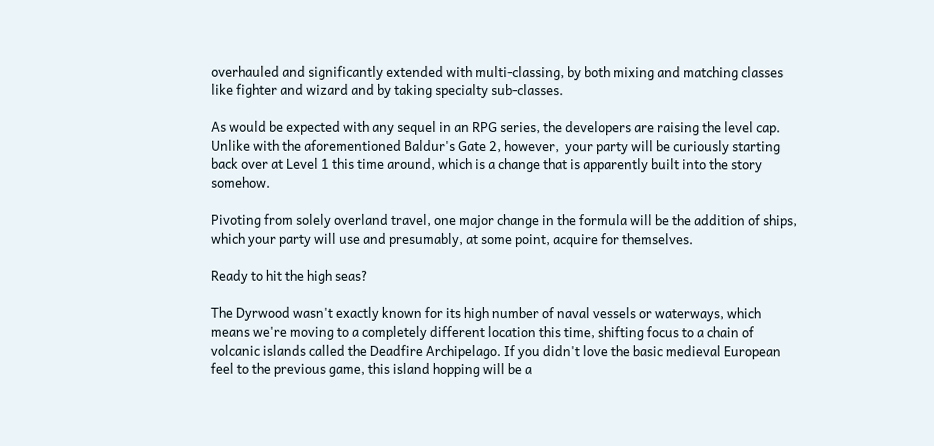overhauled and significantly extended with multi-classing, by both mixing and matching classes like fighter and wizard and by taking specialty sub-classes.

As would be expected with any sequel in an RPG series, the developers are raising the level cap. Unlike with the aforementioned Baldur's Gate 2, however,  your party will be curiously starting back over at Level 1 this time around, which is a change that is apparently built into the story somehow.

Pivoting from solely overland travel, one major change in the formula will be the addition of ships, which your party will use and presumably, at some point, acquire for themselves.

Ready to hit the high seas?

The Dyrwood wasn't exactly known for its high number of naval vessels or waterways, which means we're moving to a completely different location this time, shifting focus to a chain of volcanic islands called the Deadfire Archipelago. If you didn't love the basic medieval European feel to the previous game, this island hopping will be a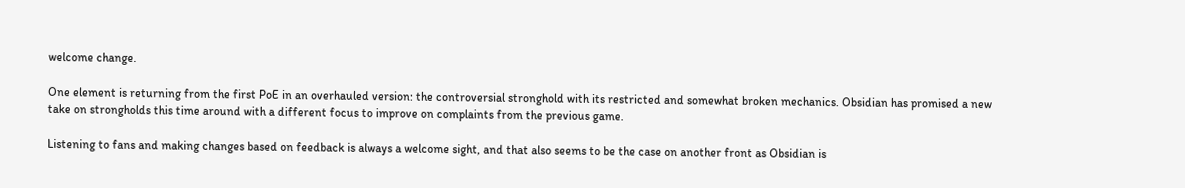welcome change.

One element is returning from the first PoE in an overhauled version: the controversial stronghold with its restricted and somewhat broken mechanics. Obsidian has promised a new take on strongholds this time around with a different focus to improve on complaints from the previous game.

Listening to fans and making changes based on feedback is always a welcome sight, and that also seems to be the case on another front as Obsidian is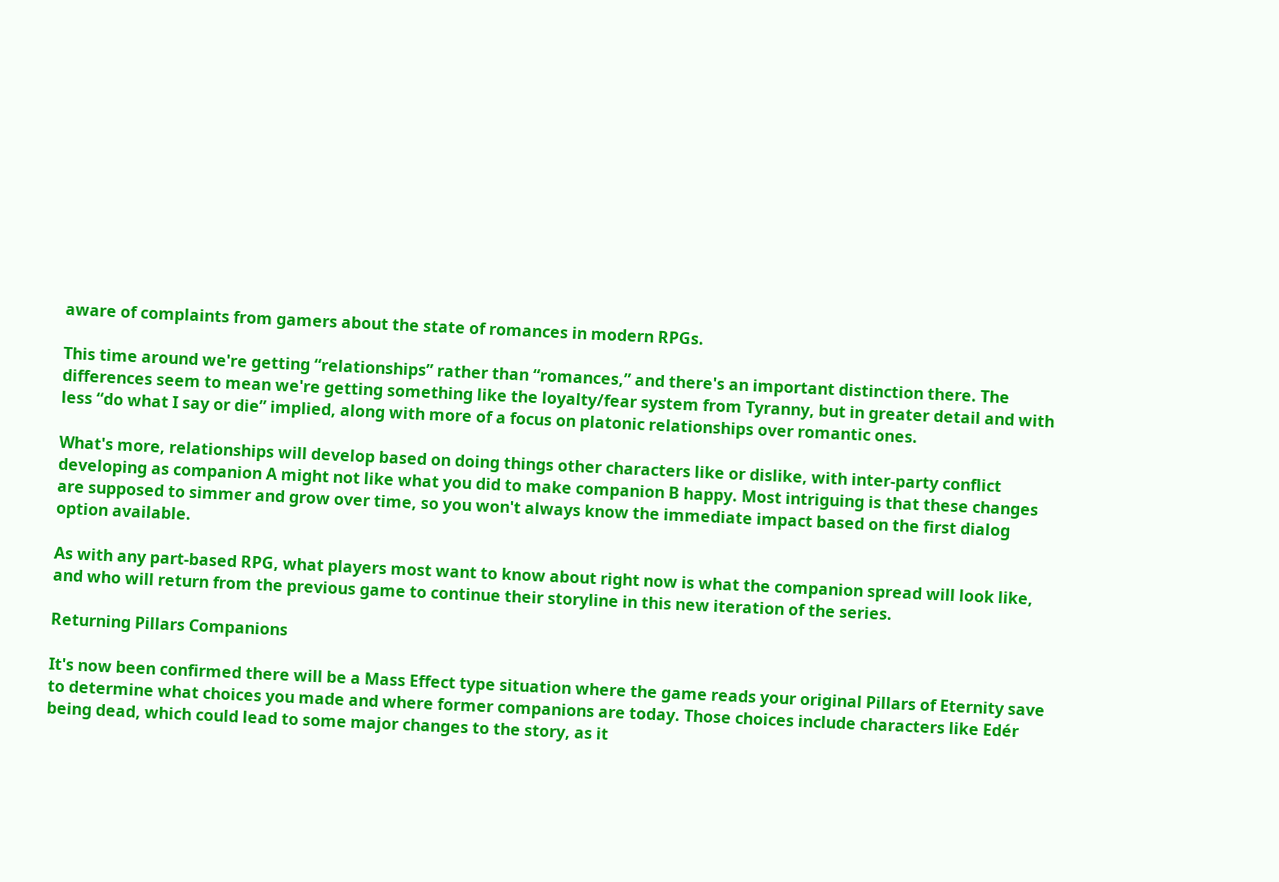aware of complaints from gamers about the state of romances in modern RPGs.

This time around we're getting “relationships” rather than “romances,” and there's an important distinction there. The differences seem to mean we're getting something like the loyalty/fear system from Tyranny, but in greater detail and with less “do what I say or die” implied, along with more of a focus on platonic relationships over romantic ones.

What's more, relationships will develop based on doing things other characters like or dislike, with inter-party conflict developing as companion A might not like what you did to make companion B happy. Most intriguing is that these changes are supposed to simmer and grow over time, so you won't always know the immediate impact based on the first dialog option available.

As with any part-based RPG, what players most want to know about right now is what the companion spread will look like, and who will return from the previous game to continue their storyline in this new iteration of the series.

Returning Pillars Companions

It's now been confirmed there will be a Mass Effect type situation where the game reads your original Pillars of Eternity save to determine what choices you made and where former companions are today. Those choices include characters like Edér being dead, which could lead to some major changes to the story, as it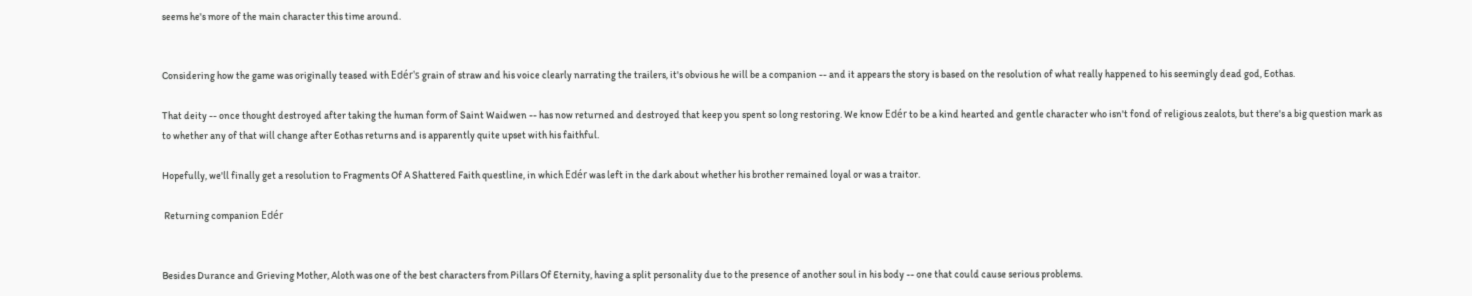seems he's more of the main character this time around.


Considering how the game was originally teased with Edér's grain of straw and his voice clearly narrating the trailers, it's obvious he will be a companion -- and it appears the story is based on the resolution of what really happened to his seemingly dead god, Eothas.

That deity -- once thought destroyed after taking the human form of Saint Waidwen -- has now returned and destroyed that keep you spent so long restoring. We know Edér to be a kind hearted and gentle character who isn't fond of religious zealots, but there's a big question mark as to whether any of that will change after Eothas returns and is apparently quite upset with his faithful.

Hopefully, we'll finally get a resolution to Fragments Of A Shattered Faith questline, in which Edér was left in the dark about whether his brother remained loyal or was a traitor.

 Returning companion Edér


Besides Durance and Grieving Mother, Aloth was one of the best characters from Pillars Of Eternity, having a split personality due to the presence of another soul in his body -- one that could cause serious problems.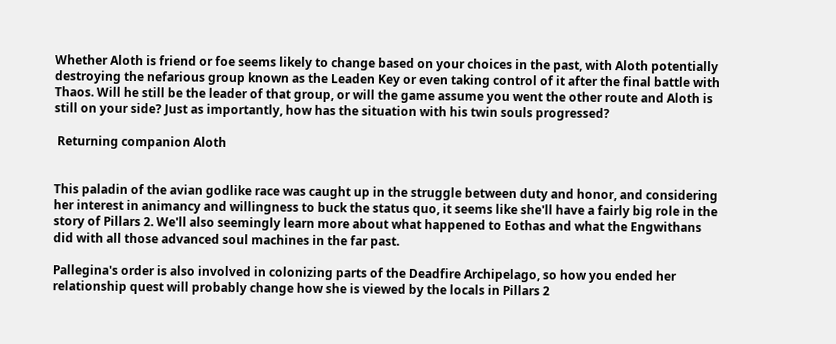Whether Aloth is friend or foe seems likely to change based on your choices in the past, with Aloth potentially destroying the nefarious group known as the Leaden Key or even taking control of it after the final battle with Thaos. Will he still be the leader of that group, or will the game assume you went the other route and Aloth is still on your side? Just as importantly, how has the situation with his twin souls progressed?

 Returning companion Aloth


This paladin of the avian godlike race was caught up in the struggle between duty and honor, and considering her interest in animancy and willingness to buck the status quo, it seems like she'll have a fairly big role in the story of Pillars 2. We'll also seemingly learn more about what happened to Eothas and what the Engwithans did with all those advanced soul machines in the far past.

Pallegina's order is also involved in colonizing parts of the Deadfire Archipelago, so how you ended her relationship quest will probably change how she is viewed by the locals in Pillars 2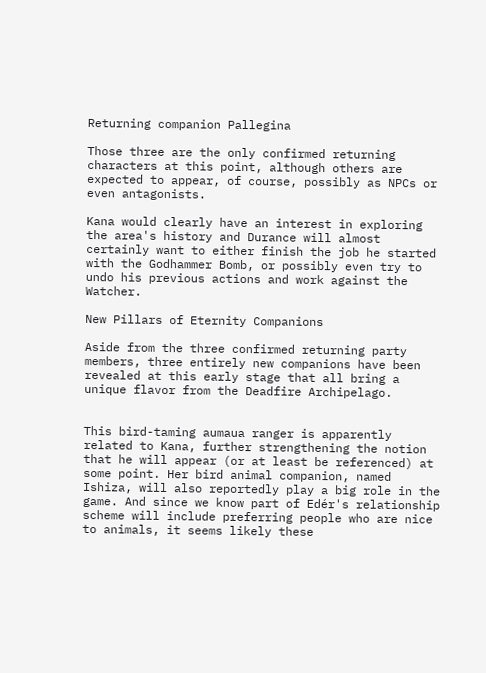Returning companion Pallegina

Those three are the only confirmed returning characters at this point, although others are expected to appear, of course, possibly as NPCs or even antagonists.

Kana would clearly have an interest in exploring the area's history and Durance will almost certainly want to either finish the job he started with the Godhammer Bomb, or possibly even try to undo his previous actions and work against the Watcher.

New Pillars of Eternity Companions

Aside from the three confirmed returning party members, three entirely new companions have been revealed at this early stage that all bring a unique flavor from the Deadfire Archipelago.


This bird-taming aumaua ranger is apparently related to Kana, further strengthening the notion that he will appear (or at least be referenced) at some point. Her bird animal companion, named Ishiza, will also reportedly play a big role in the game. And since we know part of Edér's relationship scheme will include preferring people who are nice to animals, it seems likely these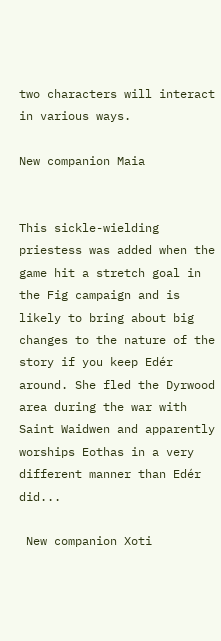two characters will interact in various ways.

New companion Maia


This sickle-wielding priestess was added when the game hit a stretch goal in the Fig campaign and is likely to bring about big changes to the nature of the story if you keep Edér around. She fled the Dyrwood area during the war with Saint Waidwen and apparently worships Eothas in a very different manner than Edér did...

 New companion Xoti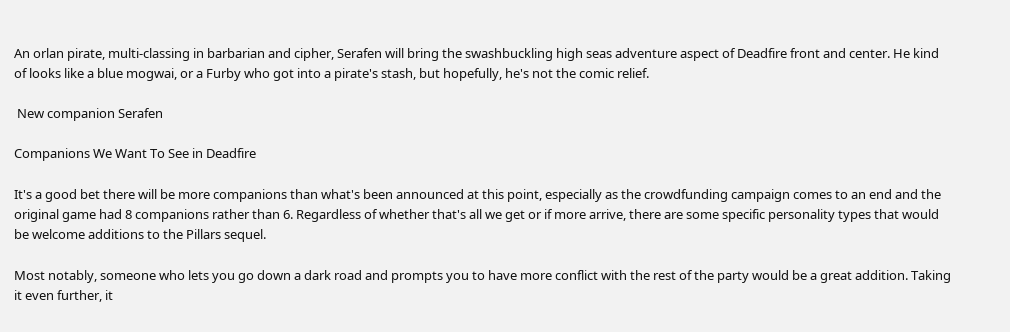An orlan pirate, multi-classing in barbarian and cipher, Serafen will bring the swashbuckling high seas adventure aspect of Deadfire front and center. He kind of looks like a blue mogwai, or a Furby who got into a pirate's stash, but hopefully, he's not the comic relief.

 New companion Serafen

Companions We Want To See in Deadfire

It's a good bet there will be more companions than what's been announced at this point, especially as the crowdfunding campaign comes to an end and the original game had 8 companions rather than 6. Regardless of whether that's all we get or if more arrive, there are some specific personality types that would be welcome additions to the Pillars sequel.

Most notably, someone who lets you go down a dark road and prompts you to have more conflict with the rest of the party would be a great addition. Taking it even further, it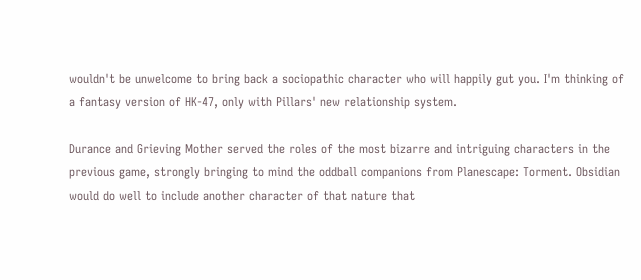wouldn't be unwelcome to bring back a sociopathic character who will happily gut you. I'm thinking of a fantasy version of HK-47, only with Pillars' new relationship system.

Durance and Grieving Mother served the roles of the most bizarre and intriguing characters in the previous game, strongly bringing to mind the oddball companions from Planescape: Torment. Obsidian would do well to include another character of that nature that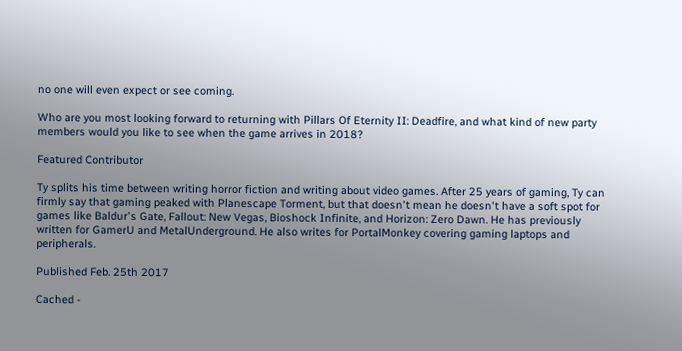no one will even expect or see coming.

Who are you most looking forward to returning with Pillars Of Eternity II: Deadfire, and what kind of new party members would you like to see when the game arrives in 2018?

Featured Contributor

Ty splits his time between writing horror fiction and writing about video games. After 25 years of gaming, Ty can firmly say that gaming peaked with Planescape Torment, but that doesn't mean he doesn't have a soft spot for games like Baldur's Gate, Fallout: New Vegas, Bioshock Infinite, and Horizon: Zero Dawn. He has previously written for GamerU and MetalUnderground. He also writes for PortalMonkey covering gaming laptops and peripherals.

Published Feb. 25th 2017

Cached -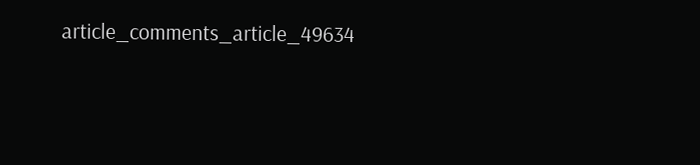article_comments_article_49634